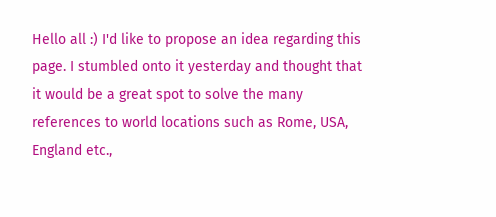Hello all :) I'd like to propose an idea regarding this page. I stumbled onto it yesterday and thought that it would be a great spot to solve the many references to world locations such as Rome, USA, England etc.,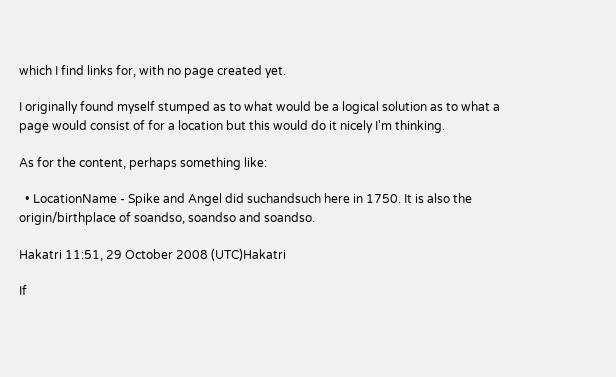which I find links for, with no page created yet.

I originally found myself stumped as to what would be a logical solution as to what a page would consist of for a location but this would do it nicely I'm thinking.

As for the content, perhaps something like:

  • LocationName - Spike and Angel did suchandsuch here in 1750. It is also the origin/birthplace of soandso, soandso and soandso.

Hakatri 11:51, 29 October 2008 (UTC)Hakatri

If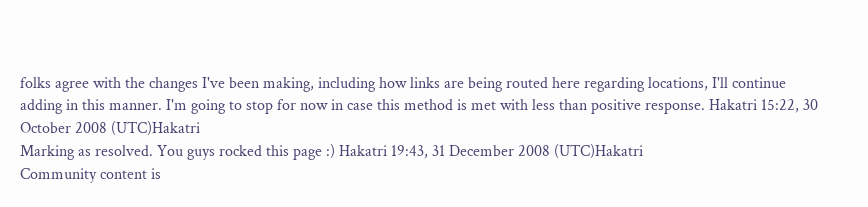folks agree with the changes I've been making, including how links are being routed here regarding locations, I'll continue adding in this manner. I'm going to stop for now in case this method is met with less than positive response. Hakatri 15:22, 30 October 2008 (UTC)Hakatri
Marking as resolved. You guys rocked this page :) Hakatri 19:43, 31 December 2008 (UTC)Hakatri
Community content is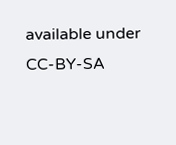available under CC-BY-SA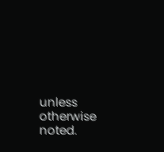unless otherwise noted.